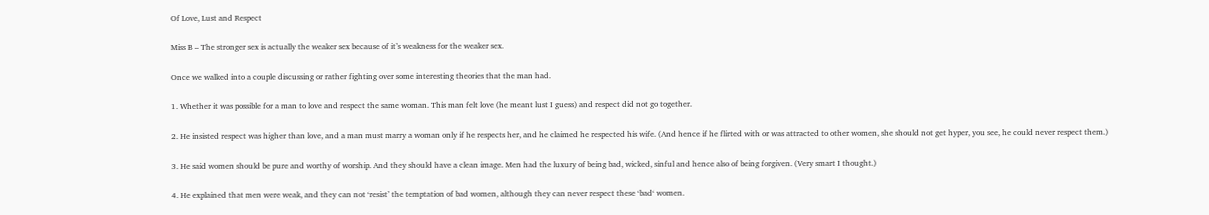Of Love, Lust and Respect

Miss B – The stronger sex is actually the weaker sex because of it’s weakness for the weaker sex.

Once we walked into a couple discussing or rather fighting over some interesting theories that the man had.

1. Whether it was possible for a man to love and respect the same woman. This man felt love (he meant lust I guess) and respect did not go together.

2. He insisted respect was higher than love, and a man must marry a woman only if he respects her, and he claimed he respected his wife. (And hence if he flirted with or was attracted to other women, she should not get hyper, you see, he could never respect them.)

3. He said women should be pure and worthy of worship. And they should have a clean image. Men had the luxury of being bad, wicked, sinful and hence also of being forgiven. (Very smart I thought.)

4. He explained that men were weak, and they can not ‘resist’ the temptation of bad women, although they can never respect these ‘bad‘ women.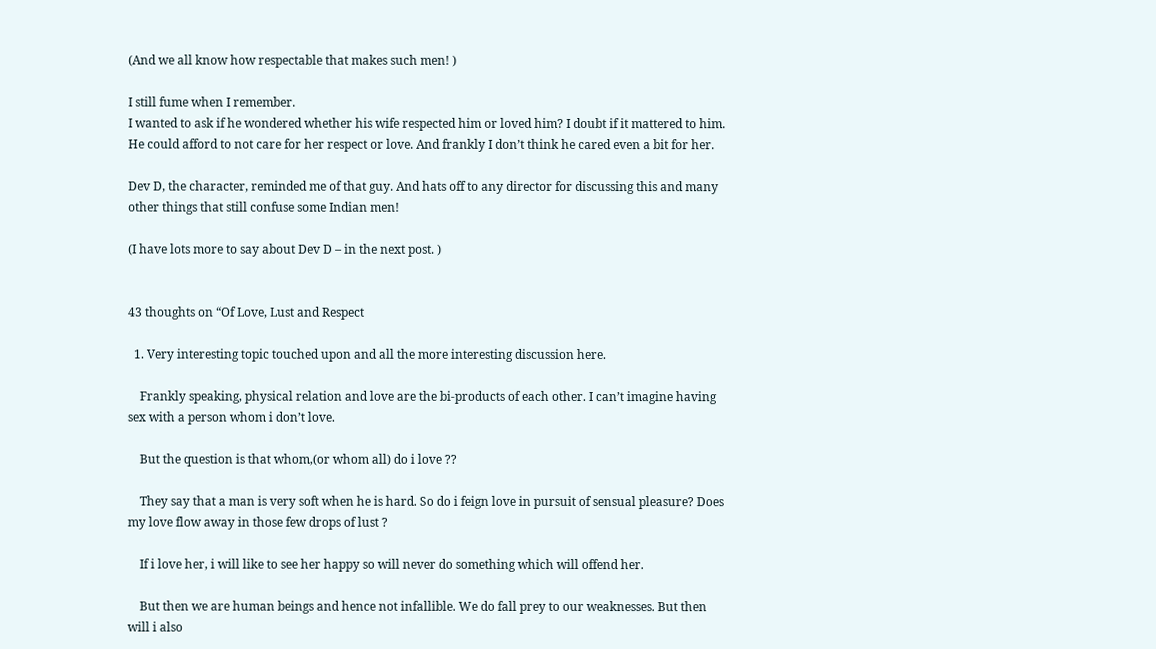(And we all know how respectable that makes such men! )

I still fume when I remember.
I wanted to ask if he wondered whether his wife respected him or loved him? I doubt if it mattered to him. He could afford to not care for her respect or love. And frankly I don’t think he cared even a bit for her.

Dev D, the character, reminded me of that guy. And hats off to any director for discussing this and many other things that still confuse some Indian men!

(I have lots more to say about Dev D – in the next post. )


43 thoughts on “Of Love, Lust and Respect

  1. Very interesting topic touched upon and all the more interesting discussion here.

    Frankly speaking, physical relation and love are the bi-products of each other. I can’t imagine having sex with a person whom i don’t love.

    But the question is that whom,(or whom all) do i love ??

    They say that a man is very soft when he is hard. So do i feign love in pursuit of sensual pleasure? Does my love flow away in those few drops of lust ?

    If i love her, i will like to see her happy so will never do something which will offend her.

    But then we are human beings and hence not infallible. We do fall prey to our weaknesses. But then will i also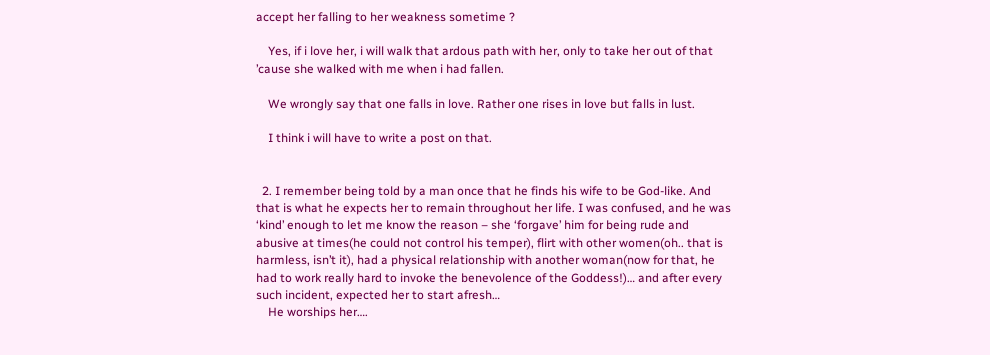accept her falling to her weakness sometime ?

    Yes, if i love her, i will walk that ardous path with her, only to take her out of that ’cause she walked with me when i had fallen.

    We wrongly say that one falls in love. Rather one rises in love but falls in lust.

    I think i will have to write a post on that.


  2. I remember being told by a man once that he finds his wife to be God-like. And that is what he expects her to remain throughout her life. I was confused, and he was ‘kind’ enough to let me know the reason – she ‘forgave’ him for being rude and abusive at times(he could not control his temper), flirt with other women(oh.. that is harmless, isn’t it), had a physical relationship with another woman(now for that, he had to work really hard to invoke the benevolence of the Goddess!)… and after every such incident, expected her to start afresh…
    He worships her….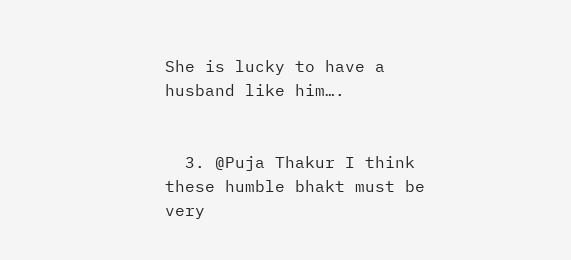She is lucky to have a husband like him….


  3. @Puja Thakur I think these humble bhakt must be very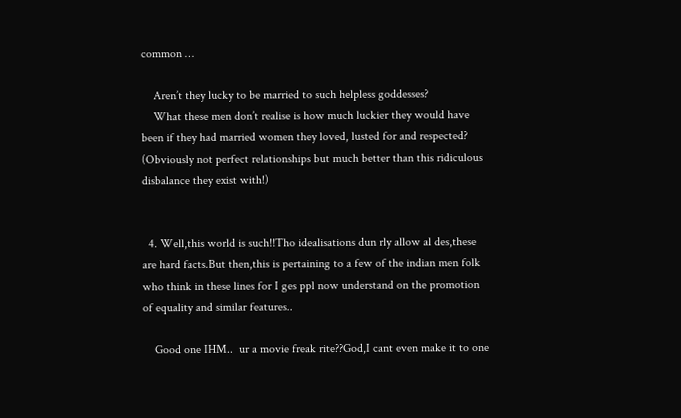common …

    Aren’t they lucky to be married to such helpless goddesses?
    What these men don’t realise is how much luckier they would have been if they had married women they loved, lusted for and respected? (Obviously not perfect relationships but much better than this ridiculous disbalance they exist with!)


  4. Well,this world is such!!Tho idealisations dun rly allow al des,these are hard facts.But then,this is pertaining to a few of the indian men folk who think in these lines for I ges ppl now understand on the promotion of equality and similar features..

    Good one IHM..  ur a movie freak rite??God,I cant even make it to one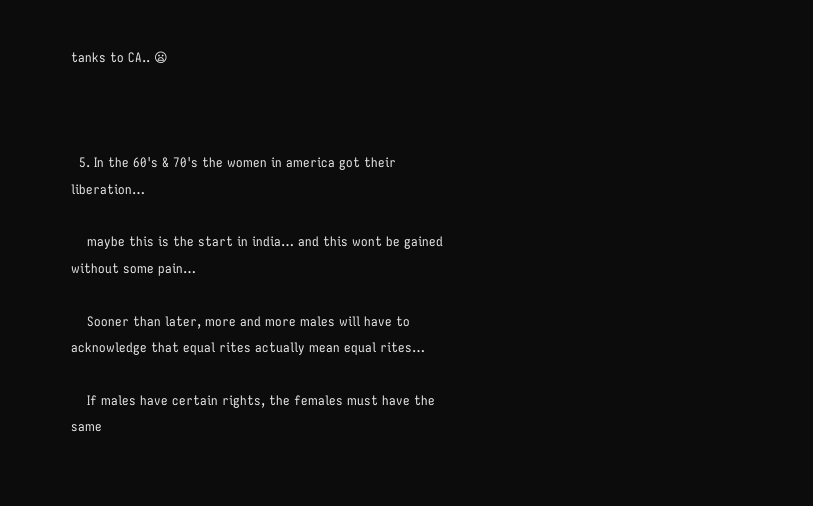tanks to CA.. 😦



  5. In the 60's & 70's the women in america got their liberation…

    maybe this is the start in india… and this wont be gained without some pain…

    Sooner than later, more and more males will have to acknowledge that equal rites actually mean equal rites…

    If males have certain rights, the females must have the same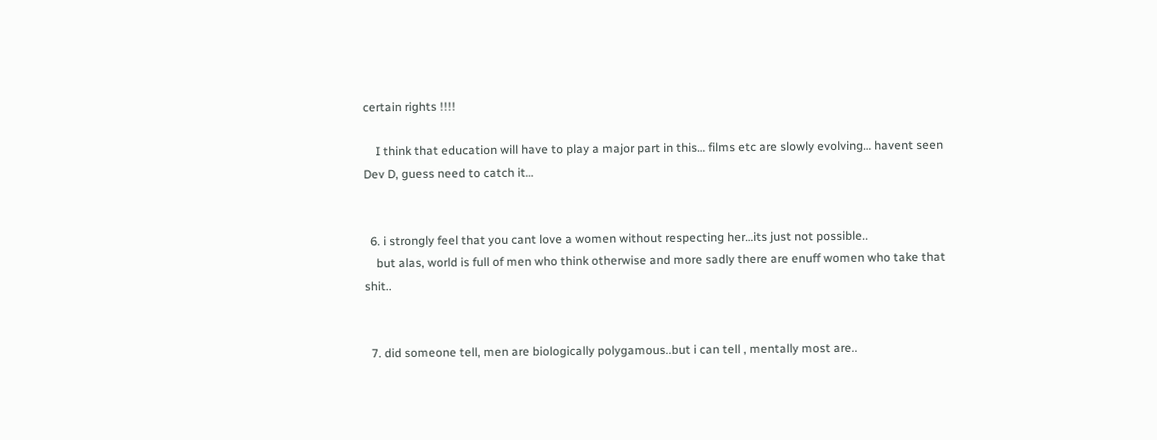certain rights !!!!

    I think that education will have to play a major part in this… films etc are slowly evolving… havent seen Dev D, guess need to catch it…


  6. i strongly feel that you cant love a women without respecting her…its just not possible..
    but alas, world is full of men who think otherwise and more sadly there are enuff women who take that shit..


  7. did someone tell, men are biologically polygamous..but i can tell , mentally most are..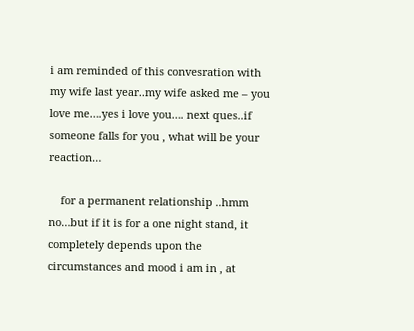i am reminded of this convesration with my wife last year..my wife asked me – you love me….yes i love you…. next ques..if someone falls for you , what will be your reaction…

    for a permanent relationship ..hmm no…but if it is for a one night stand, it completely depends upon the circumstances and mood i am in , at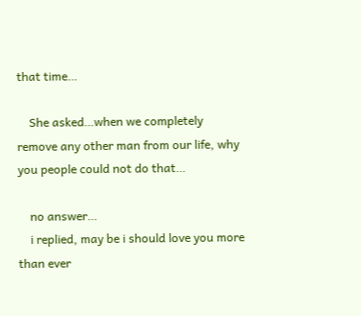that time…

    She asked…when we completely remove any other man from our life, why you people could not do that…

    no answer…
    i replied, may be i should love you more than ever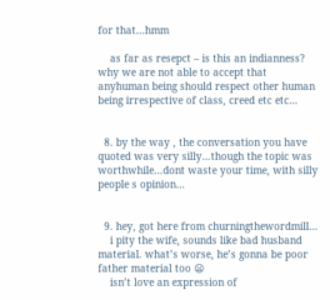for that…hmm

    as far as resepct – is this an indianness? why we are not able to accept that anyhuman being should respect other human being irrespective of class, creed etc etc…


  8. by the way , the conversation you have quoted was very silly…though the topic was worthwhile…dont waste your time, with silly people s opinion…


  9. hey, got here from churningthewordmill…
    i pity the wife, sounds like bad husband material. what’s worse, he’s gonna be poor father material too 😦
    isn’t love an expression of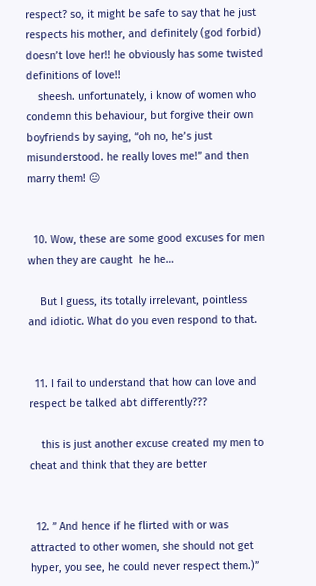respect? so, it might be safe to say that he just respects his mother, and definitely (god forbid) doesn’t love her!! he obviously has some twisted definitions of love!!
    sheesh. unfortunately, i know of women who condemn this behaviour, but forgive their own boyfriends by saying, “oh no, he’s just misunderstood. he really loves me!” and then marry them! 😐


  10. Wow, these are some good excuses for men when they are caught  he he…

    But I guess, its totally irrelevant, pointless and idiotic. What do you even respond to that.


  11. I fail to understand that how can love and respect be talked abt differently???

    this is just another excuse created my men to cheat and think that they are better


  12. ” And hence if he flirted with or was attracted to other women, she should not get hyper, you see, he could never respect them.)”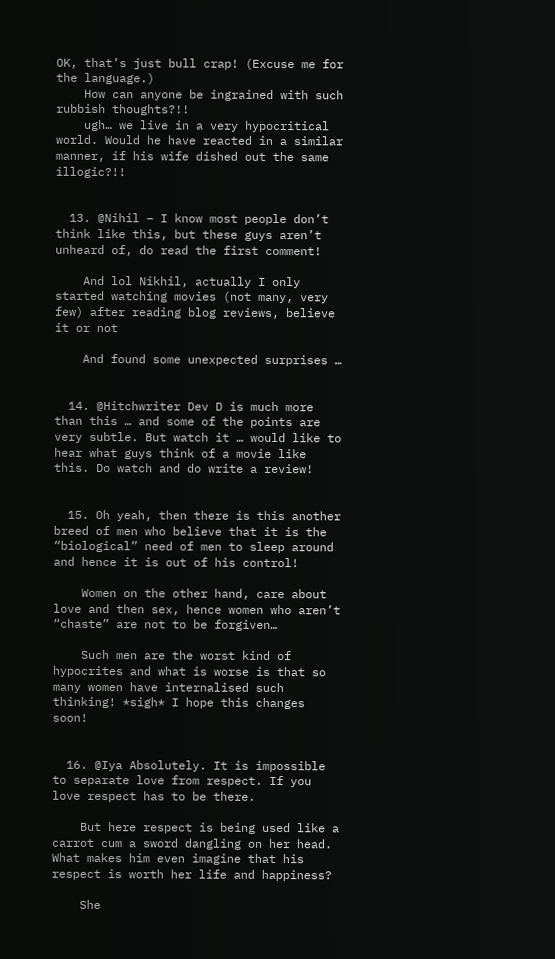OK, that’s just bull crap! (Excuse me for the language.)
    How can anyone be ingrained with such rubbish thoughts?!!
    ugh… we live in a very hypocritical world. Would he have reacted in a similar manner, if his wife dished out the same illogic?!!


  13. @Nihil – I know most people don’t think like this, but these guys aren’t unheard of, do read the first comment!

    And lol Nikhil, actually I only started watching movies (not many, very few) after reading blog reviews, believe it or not

    And found some unexpected surprises …


  14. @Hitchwriter Dev D is much more than this … and some of the points are very subtle. But watch it … would like to hear what guys think of a movie like this. Do watch and do write a review!


  15. Oh yeah, then there is this another breed of men who believe that it is the “biological” need of men to sleep around and hence it is out of his control!

    Women on the other hand, care about love and then sex, hence women who aren’t “chaste” are not to be forgiven…

    Such men are the worst kind of hypocrites and what is worse is that so many women have internalised such thinking! *sigh* I hope this changes soon!


  16. @Iya Absolutely. It is impossible to separate love from respect. If you love respect has to be there.

    But here respect is being used like a carrot cum a sword dangling on her head. What makes him even imagine that his respect is worth her life and happiness?

    She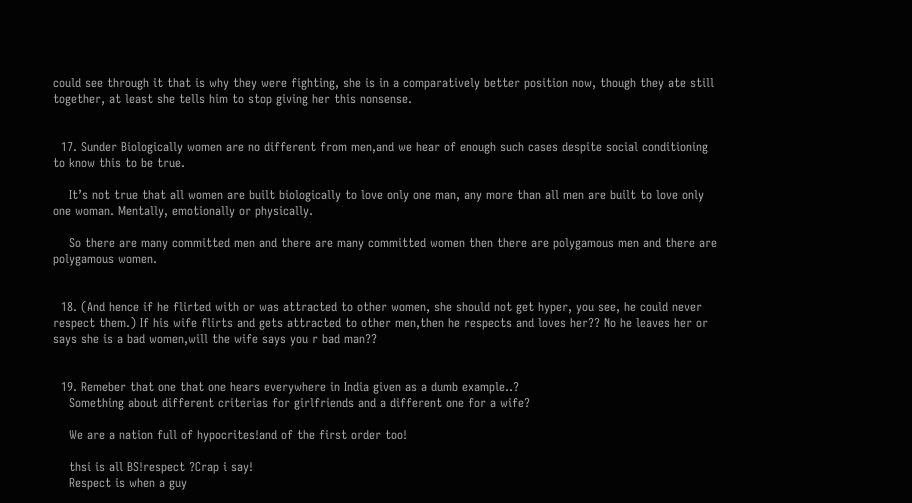could see through it that is why they were fighting, she is in a comparatively better position now, though they ate still together, at least she tells him to stop giving her this nonsense.


  17. Sunder Biologically women are no different from men,and we hear of enough such cases despite social conditioning to know this to be true.

    It’s not true that all women are built biologically to love only one man, any more than all men are built to love only one woman. Mentally, emotionally or physically.

    So there are many committed men and there are many committed women then there are polygamous men and there are polygamous women.


  18. (And hence if he flirted with or was attracted to other women, she should not get hyper, you see, he could never respect them.) If his wife flirts and gets attracted to other men,then he respects and loves her?? No he leaves her or says she is a bad women,will the wife says you r bad man??


  19. Remeber that one that one hears everywhere in India given as a dumb example..?
    Something about different criterias for girlfriends and a different one for a wife?

    We are a nation full of hypocrites!and of the first order too!

    thsi is all BS!respect ?Crap i say!
    Respect is when a guy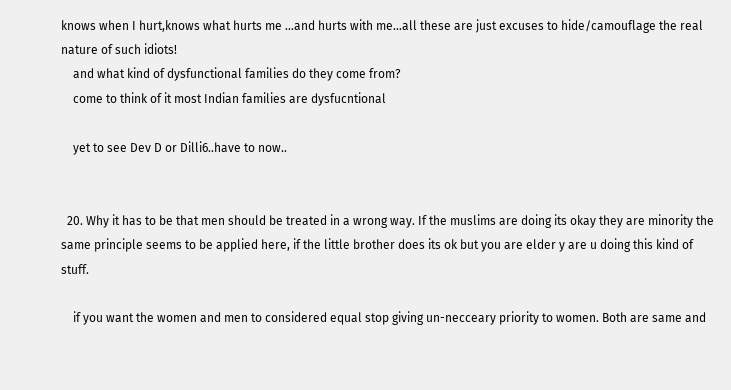knows when I hurt,knows what hurts me …and hurts with me…all these are just excuses to hide/camouflage the real nature of such idiots!
    and what kind of dysfunctional families do they come from?
    come to think of it most Indian families are dysfucntional

    yet to see Dev D or Dilli6..have to now..


  20. Why it has to be that men should be treated in a wrong way. If the muslims are doing its okay they are minority the same principle seems to be applied here, if the little brother does its ok but you are elder y are u doing this kind of stuff.

    if you want the women and men to considered equal stop giving un-necceary priority to women. Both are same and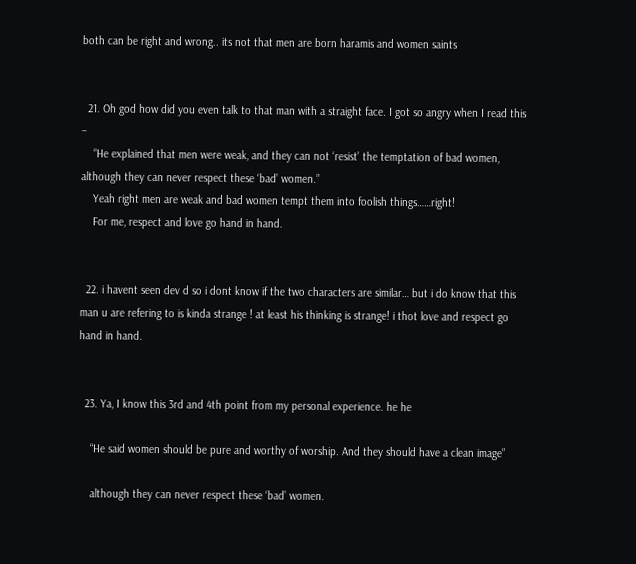both can be right and wrong.. its not that men are born haramis and women saints


  21. Oh god how did you even talk to that man with a straight face. I got so angry when I read this –
    “He explained that men were weak, and they can not ‘resist’ the temptation of bad women, although they can never respect these ‘bad’ women.”
    Yeah right men are weak and bad women tempt them into foolish things……right!
    For me, respect and love go hand in hand.


  22. i havent seen dev d so i dont know if the two characters are similar… but i do know that this man u are refering to is kinda strange ! at least his thinking is strange! i thot love and respect go hand in hand.


  23. Ya, I know this 3rd and 4th point from my personal experience. he he

    “He said women should be pure and worthy of worship. And they should have a clean image”

    although they can never respect these ‘bad’ women.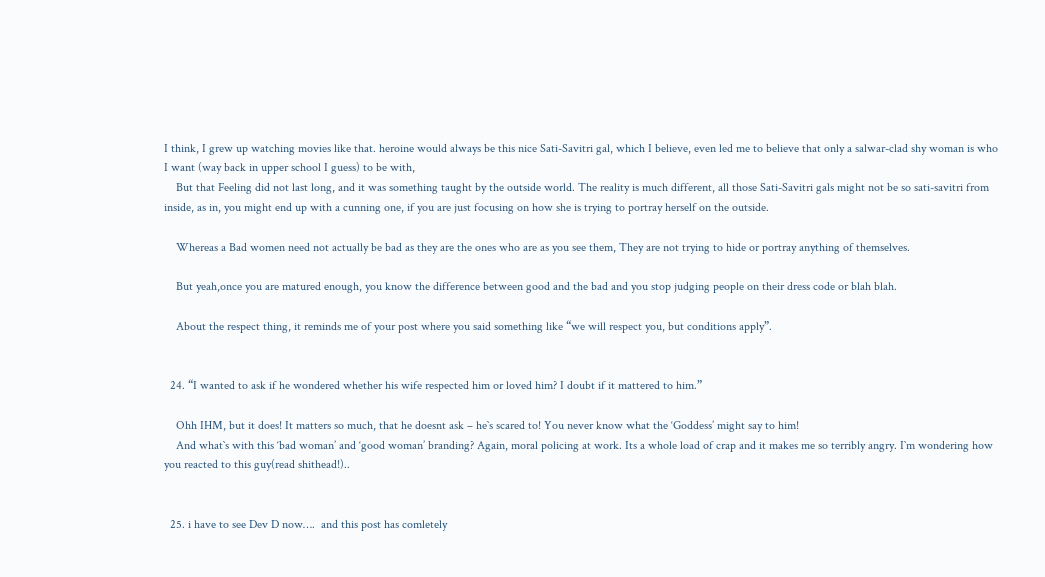I think, I grew up watching movies like that. heroine would always be this nice Sati-Savitri gal, which I believe, even led me to believe that only a salwar-clad shy woman is who I want (way back in upper school I guess) to be with,
    But that Feeling did not last long, and it was something taught by the outside world. The reality is much different, all those Sati-Savitri gals might not be so sati-savitri from inside, as in, you might end up with a cunning one, if you are just focusing on how she is trying to portray herself on the outside.

    Whereas a Bad women need not actually be bad as they are the ones who are as you see them, They are not trying to hide or portray anything of themselves.

    But yeah,once you are matured enough, you know the difference between good and the bad and you stop judging people on their dress code or blah blah.

    About the respect thing, it reminds me of your post where you said something like “we will respect you, but conditions apply”.


  24. “I wanted to ask if he wondered whether his wife respected him or loved him? I doubt if it mattered to him.”

    Ohh IHM, but it does! It matters so much, that he doesnt ask – he`s scared to! You never know what the ‘Goddess’ might say to him!
    And what`s with this ‘bad woman’ and ‘good woman’ branding? Again, moral policing at work. Its a whole load of crap and it makes me so terribly angry. I`m wondering how you reacted to this guy(read shithead!)..


  25. i have to see Dev D now….  and this post has comletely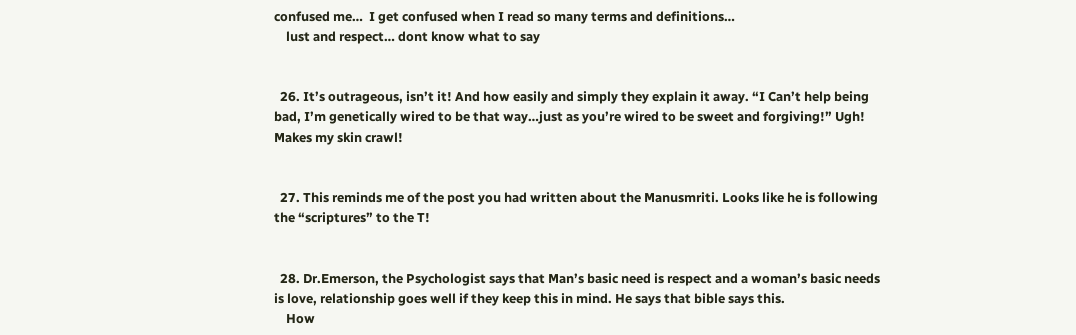confused me…  I get confused when I read so many terms and definitions…
    lust and respect… dont know what to say


  26. It’s outrageous, isn’t it! And how easily and simply they explain it away. “I Can’t help being bad, I’m genetically wired to be that way…just as you’re wired to be sweet and forgiving!” Ugh! Makes my skin crawl!


  27. This reminds me of the post you had written about the Manusmriti. Looks like he is following the “scriptures” to the T!


  28. Dr.Emerson, the Psychologist says that Man’s basic need is respect and a woman’s basic needs is love, relationship goes well if they keep this in mind. He says that bible says this.
    How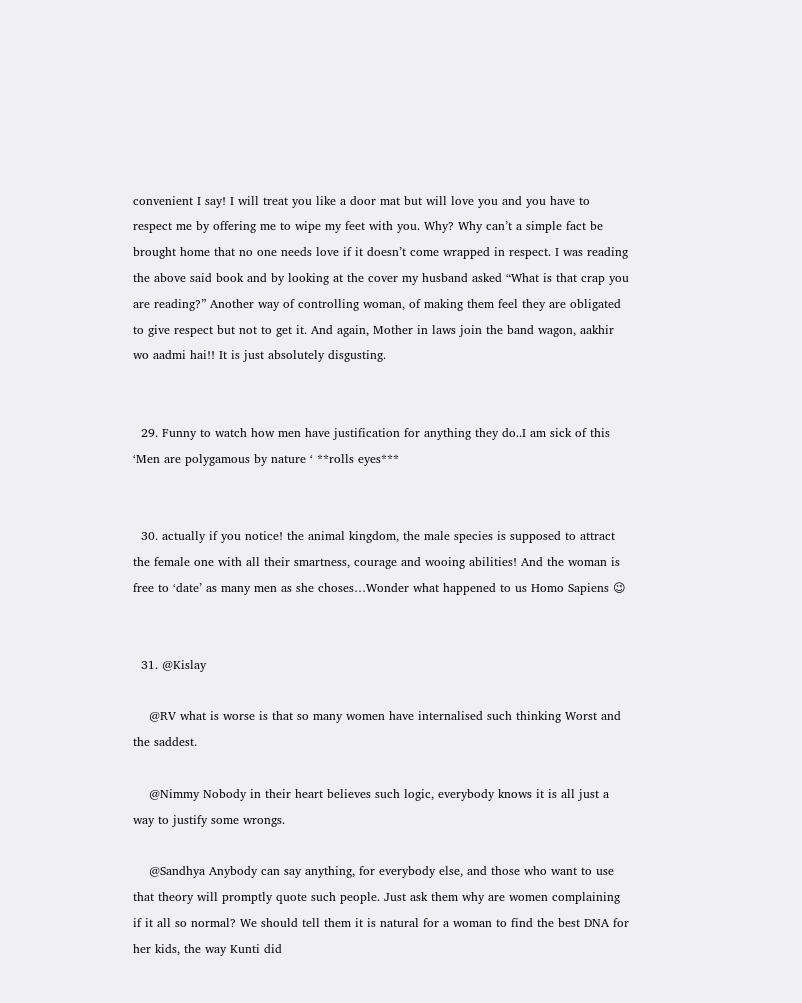convenient I say! I will treat you like a door mat but will love you and you have to respect me by offering me to wipe my feet with you. Why? Why can’t a simple fact be brought home that no one needs love if it doesn’t come wrapped in respect. I was reading the above said book and by looking at the cover my husband asked “What is that crap you are reading?” Another way of controlling woman, of making them feel they are obligated to give respect but not to get it. And again, Mother in laws join the band wagon, aakhir wo aadmi hai!! It is just absolutely disgusting.


  29. Funny to watch how men have justification for anything they do..I am sick of this ‘Men are polygamous by nature ‘ **rolls eyes***


  30. actually if you notice! the animal kingdom, the male species is supposed to attract the female one with all their smartness, courage and wooing abilities! And the woman is free to ‘date’ as many men as she choses…Wonder what happened to us Homo Sapiens 😉


  31. @Kislay

    @RV what is worse is that so many women have internalised such thinking Worst and the saddest.

    @Nimmy Nobody in their heart believes such logic, everybody knows it is all just a way to justify some wrongs.

    @Sandhya Anybody can say anything, for everybody else, and those who want to use that theory will promptly quote such people. Just ask them why are women complaining if it all so normal? We should tell them it is natural for a woman to find the best DNA for her kids, the way Kunti did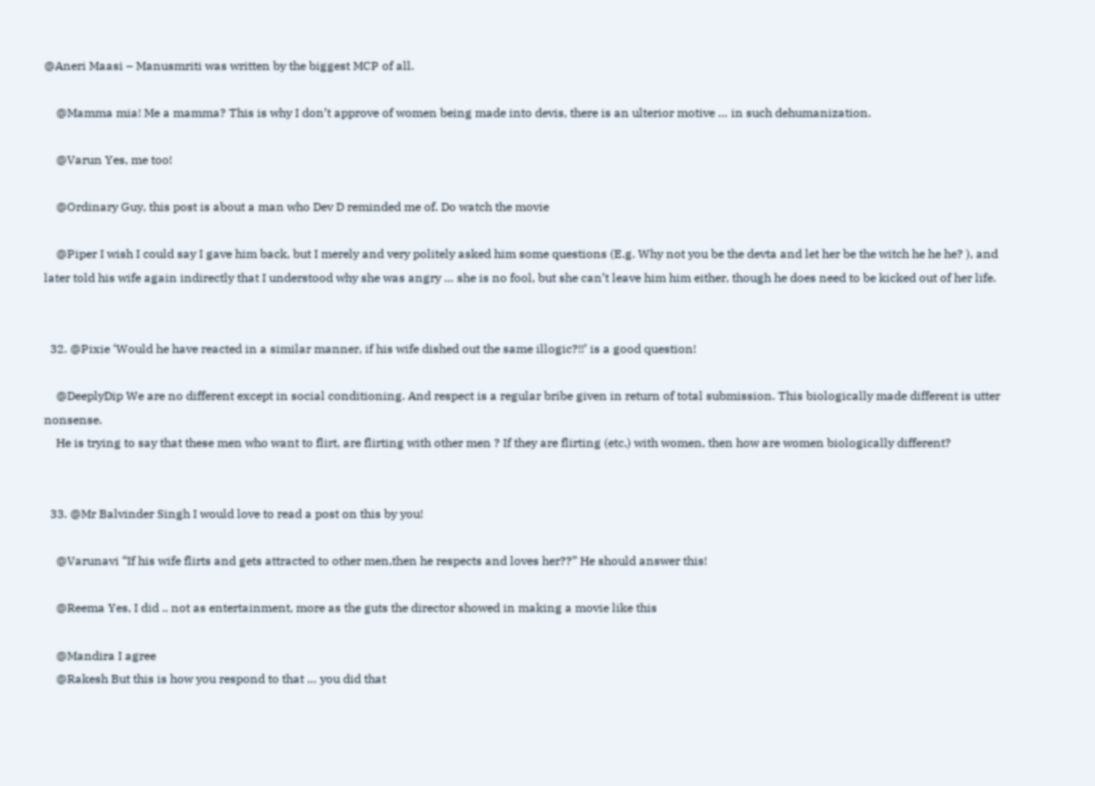@Aneri Maasi – Manusmriti was written by the biggest MCP of all.

    @Mamma mia! Me a mamma? This is why I don’t approve of women being made into devis, there is an ulterior motive … in such dehumanization.

    @Varun Yes, me too!

    @Ordinary Guy, this post is about a man who Dev D reminded me of. Do watch the movie

    @Piper I wish I could say I gave him back, but I merely and very politely asked him some questions (E.g. Why not you be the devta and let her be the witch he he he? ), and later told his wife again indirectly that I understood why she was angry … she is no fool, but she can’t leave him him either, though he does need to be kicked out of her life.


  32. @Pixie ‘Would he have reacted in a similar manner, if his wife dished out the same illogic?!!’ is a good question!

    @DeeplyDip We are no different except in social conditioning. And respect is a regular bribe given in return of total submission. This biologically made different is utter nonsense.
    He is trying to say that these men who want to flirt, are flirting with other men ? If they are flirting (etc.) with women, then how are women biologically different?


  33. @Mr Balvinder Singh I would love to read a post on this by you!

    @Varunavi “If his wife flirts and gets attracted to other men,then he respects and loves her??” He should answer this!

    @Reema Yes, I did .. not as entertainment, more as the guts the director showed in making a movie like this

    @Mandira I agree
    @Rakesh But this is how you respond to that … you did that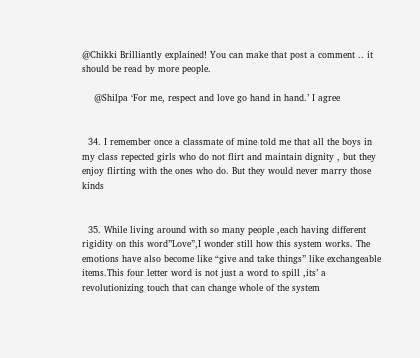@Chikki Brilliantly explained! You can make that post a comment .. it should be read by more people.

    @Shilpa ‘For me, respect and love go hand in hand.’ I agree


  34. I remember once a classmate of mine told me that all the boys in my class repected girls who do not flirt and maintain dignity , but they enjoy flirting with the ones who do. But they would never marry those kinds


  35. While living around with so many people ,each having different rigidity on this word”Love”,I wonder still how this system works. The emotions have also become like “give and take things” like exchangeable items.This four letter word is not just a word to spill ,its’ a revolutionizing touch that can change whole of the system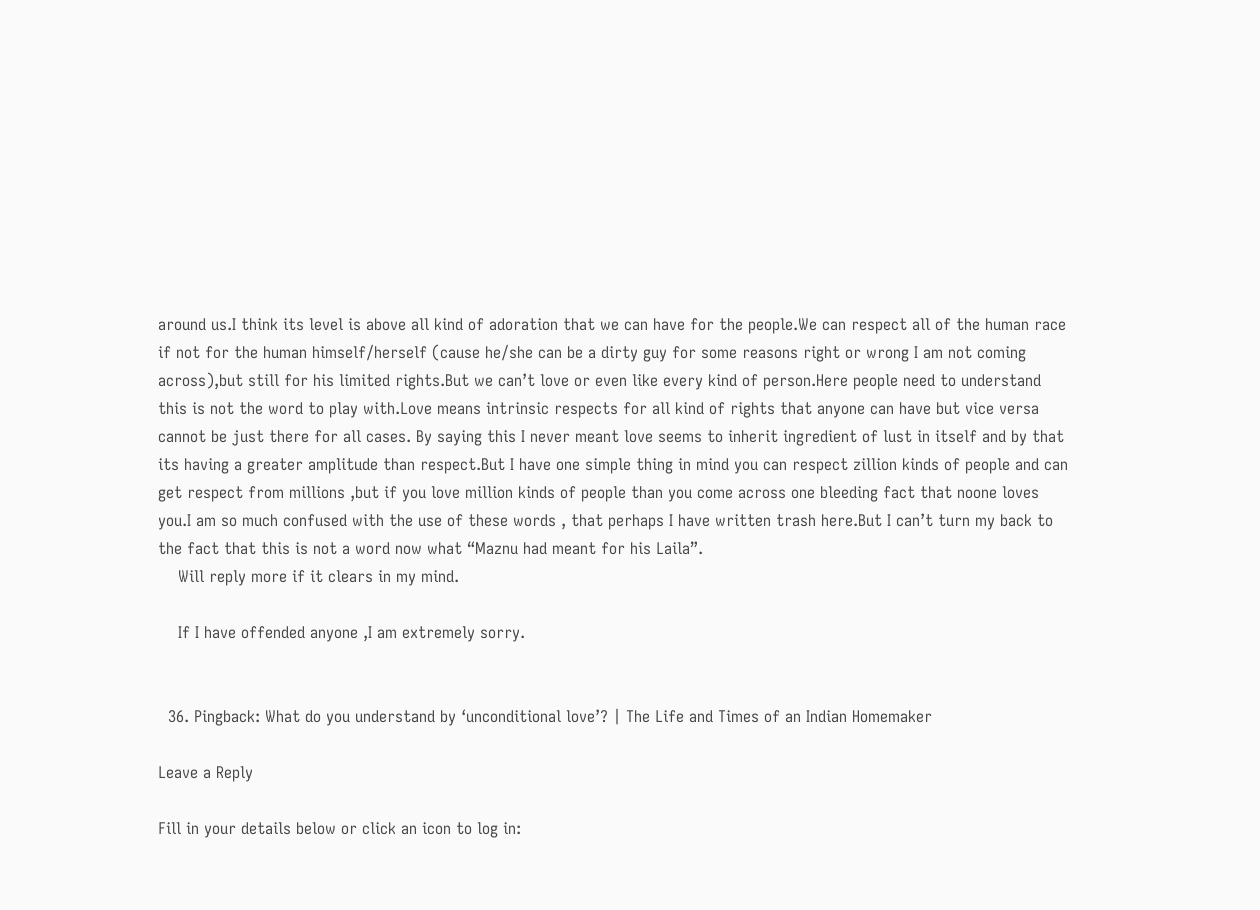around us.I think its level is above all kind of adoration that we can have for the people.We can respect all of the human race if not for the human himself/herself (cause he/she can be a dirty guy for some reasons right or wrong I am not coming across),but still for his limited rights.But we can’t love or even like every kind of person.Here people need to understand this is not the word to play with.Love means intrinsic respects for all kind of rights that anyone can have but vice versa cannot be just there for all cases. By saying this I never meant love seems to inherit ingredient of lust in itself and by that its having a greater amplitude than respect.But I have one simple thing in mind you can respect zillion kinds of people and can get respect from millions ,but if you love million kinds of people than you come across one bleeding fact that noone loves you.I am so much confused with the use of these words , that perhaps I have written trash here.But I can’t turn my back to the fact that this is not a word now what “Maznu had meant for his Laila”.
    Will reply more if it clears in my mind.

    If I have offended anyone ,I am extremely sorry.


  36. Pingback: What do you understand by ‘unconditional love’? | The Life and Times of an Indian Homemaker

Leave a Reply

Fill in your details below or click an icon to log in: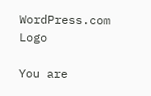WordPress.com Logo

You are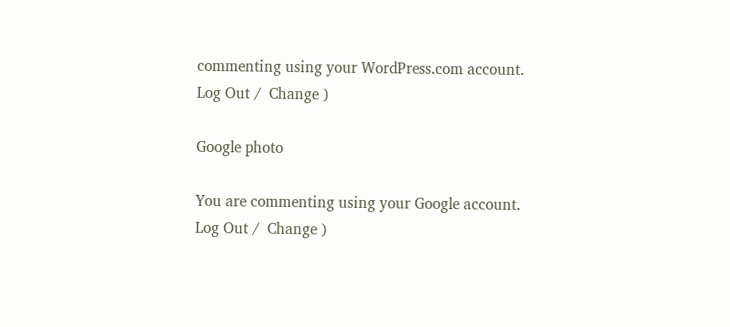commenting using your WordPress.com account. Log Out /  Change )

Google photo

You are commenting using your Google account. Log Out /  Change )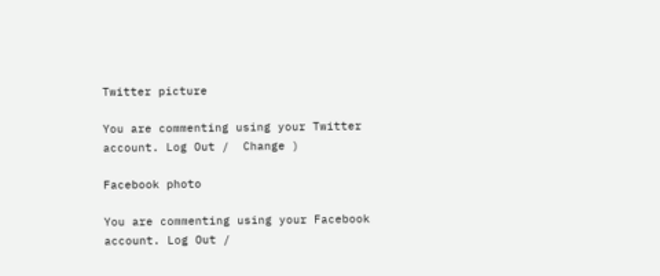Twitter picture

You are commenting using your Twitter account. Log Out /  Change )

Facebook photo

You are commenting using your Facebook account. Log Out /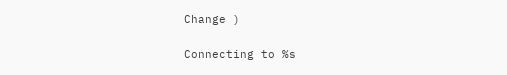Change )

Connecting to %s